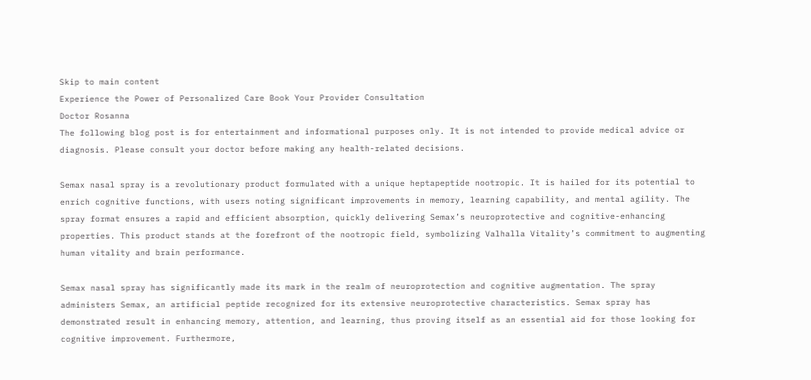Skip to main content
Experience the Power of Personalized Care Book Your Provider Consultation
Doctor Rosanna
The following blog post is for entertainment and informational purposes only. It is not intended to provide medical advice or diagnosis. Please consult your doctor before making any health-related decisions.

Semax nasal spray is a revolutionary product formulated with a unique heptapeptide nootropic. It is hailed for its potential to enrich cognitive functions, with users noting significant improvements in memory, learning capability, and mental agility. The spray format ensures a rapid and efficient absorption, quickly delivering Semax’s neuroprotective and cognitive-enhancing properties. This product stands at the forefront of the nootropic field, symbolizing Valhalla Vitality’s commitment to augmenting human vitality and brain performance.

Semax nasal spray has significantly made its mark in the realm of neuroprotection and cognitive augmentation. The spray administers Semax, an artificial peptide recognized for its extensive neuroprotective characteristics. Semax spray has demonstrated result in enhancing memory, attention, and learning, thus proving itself as an essential aid for those looking for cognitive improvement. Furthermore,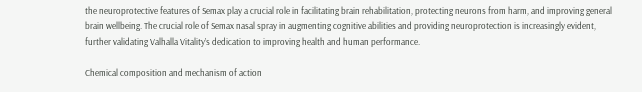the neuroprotective features of Semax play a crucial role in facilitating brain rehabilitation, protecting neurons from harm, and improving general brain wellbeing. The crucial role of Semax nasal spray in augmenting cognitive abilities and providing neuroprotection is increasingly evident, further validating Valhalla Vitality’s dedication to improving health and human performance.

Chemical composition and mechanism of action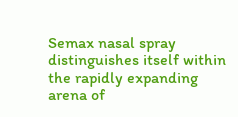Semax nasal spray distinguishes itself within the rapidly expanding arena of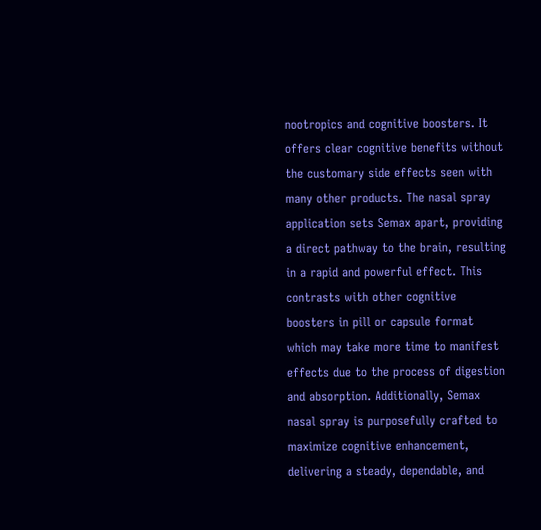nootropics and cognitive boosters. It offers clear cognitive benefits without the customary side effects seen with many other products. The nasal spray application sets Semax apart, providing a direct pathway to the brain, resulting in a rapid and powerful effect. This contrasts with other cognitive boosters in pill or capsule format which may take more time to manifest effects due to the process of digestion and absorption. Additionally, Semax nasal spray is purposefully crafted to maximize cognitive enhancement, delivering a steady, dependable, and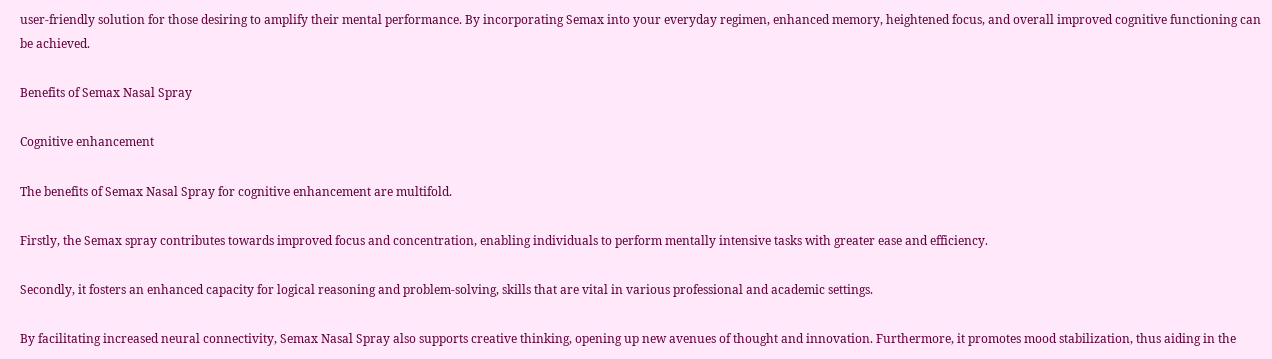user-friendly solution for those desiring to amplify their mental performance. By incorporating Semax into your everyday regimen, enhanced memory, heightened focus, and overall improved cognitive functioning can be achieved.

Benefits of Semax Nasal Spray

Cognitive enhancement

The benefits of Semax Nasal Spray for cognitive enhancement are multifold.

Firstly, the Semax spray contributes towards improved focus and concentration, enabling individuals to perform mentally intensive tasks with greater ease and efficiency.

Secondly, it fosters an enhanced capacity for logical reasoning and problem-solving, skills that are vital in various professional and academic settings.

By facilitating increased neural connectivity, Semax Nasal Spray also supports creative thinking, opening up new avenues of thought and innovation. Furthermore, it promotes mood stabilization, thus aiding in the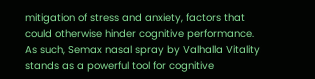mitigation of stress and anxiety, factors that could otherwise hinder cognitive performance. As such, Semax nasal spray by Valhalla Vitality stands as a powerful tool for cognitive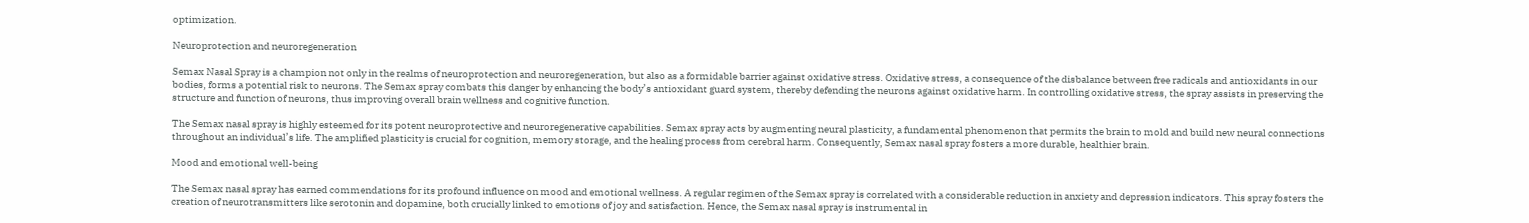optimization.

Neuroprotection and neuroregeneration

Semax Nasal Spray is a champion not only in the realms of neuroprotection and neuroregeneration, but also as a formidable barrier against oxidative stress. Oxidative stress, a consequence of the disbalance between free radicals and antioxidants in our bodies, forms a potential risk to neurons. The Semax spray combats this danger by enhancing the body’s antioxidant guard system, thereby defending the neurons against oxidative harm. In controlling oxidative stress, the spray assists in preserving the structure and function of neurons, thus improving overall brain wellness and cognitive function.

The Semax nasal spray is highly esteemed for its potent neuroprotective and neuroregenerative capabilities. Semax spray acts by augmenting neural plasticity, a fundamental phenomenon that permits the brain to mold and build new neural connections throughout an individual’s life. The amplified plasticity is crucial for cognition, memory storage, and the healing process from cerebral harm. Consequently, Semax nasal spray fosters a more durable, healthier brain.

Mood and emotional well-being

The Semax nasal spray has earned commendations for its profound influence on mood and emotional wellness. A regular regimen of the Semax spray is correlated with a considerable reduction in anxiety and depression indicators. This spray fosters the creation of neurotransmitters like serotonin and dopamine, both crucially linked to emotions of joy and satisfaction. Hence, the Semax nasal spray is instrumental in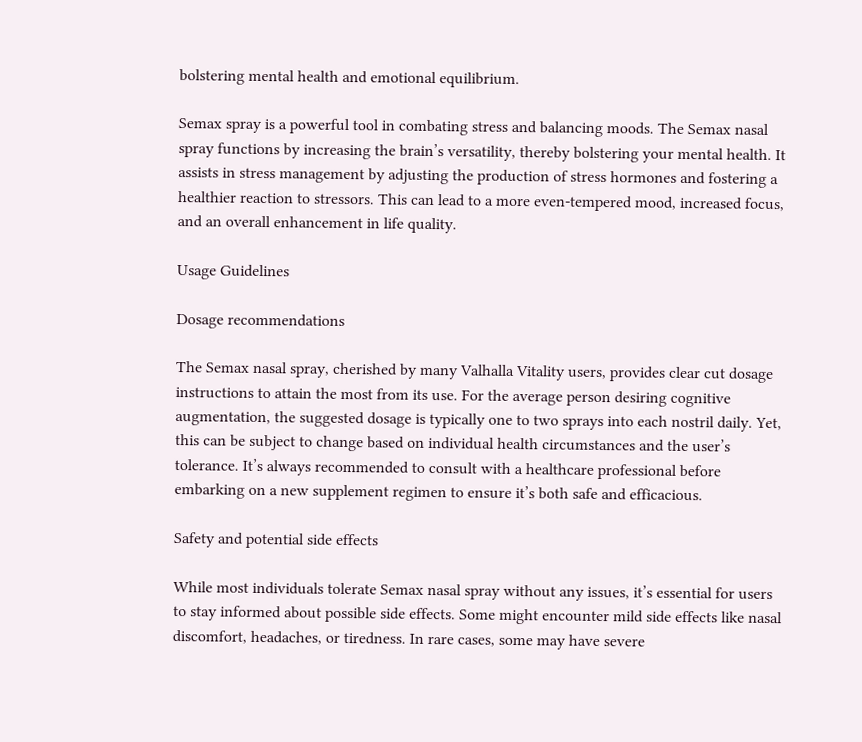bolstering mental health and emotional equilibrium.

Semax spray is a powerful tool in combating stress and balancing moods. The Semax nasal spray functions by increasing the brain’s versatility, thereby bolstering your mental health. It assists in stress management by adjusting the production of stress hormones and fostering a healthier reaction to stressors. This can lead to a more even-tempered mood, increased focus, and an overall enhancement in life quality.

Usage Guidelines

Dosage recommendations

The Semax nasal spray, cherished by many Valhalla Vitality users, provides clear cut dosage instructions to attain the most from its use. For the average person desiring cognitive augmentation, the suggested dosage is typically one to two sprays into each nostril daily. Yet, this can be subject to change based on individual health circumstances and the user’s tolerance. It’s always recommended to consult with a healthcare professional before embarking on a new supplement regimen to ensure it’s both safe and efficacious.

Safety and potential side effects

While most individuals tolerate Semax nasal spray without any issues, it’s essential for users to stay informed about possible side effects. Some might encounter mild side effects like nasal discomfort, headaches, or tiredness. In rare cases, some may have severe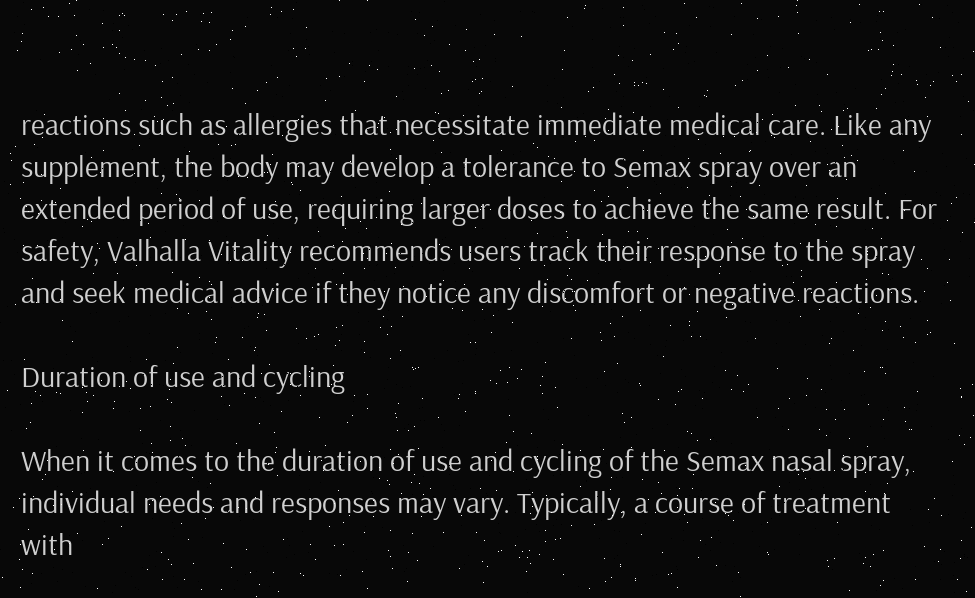reactions such as allergies that necessitate immediate medical care. Like any supplement, the body may develop a tolerance to Semax spray over an extended period of use, requiring larger doses to achieve the same result. For safety, Valhalla Vitality recommends users track their response to the spray and seek medical advice if they notice any discomfort or negative reactions.

Duration of use and cycling

When it comes to the duration of use and cycling of the Semax nasal spray, individual needs and responses may vary. Typically, a course of treatment with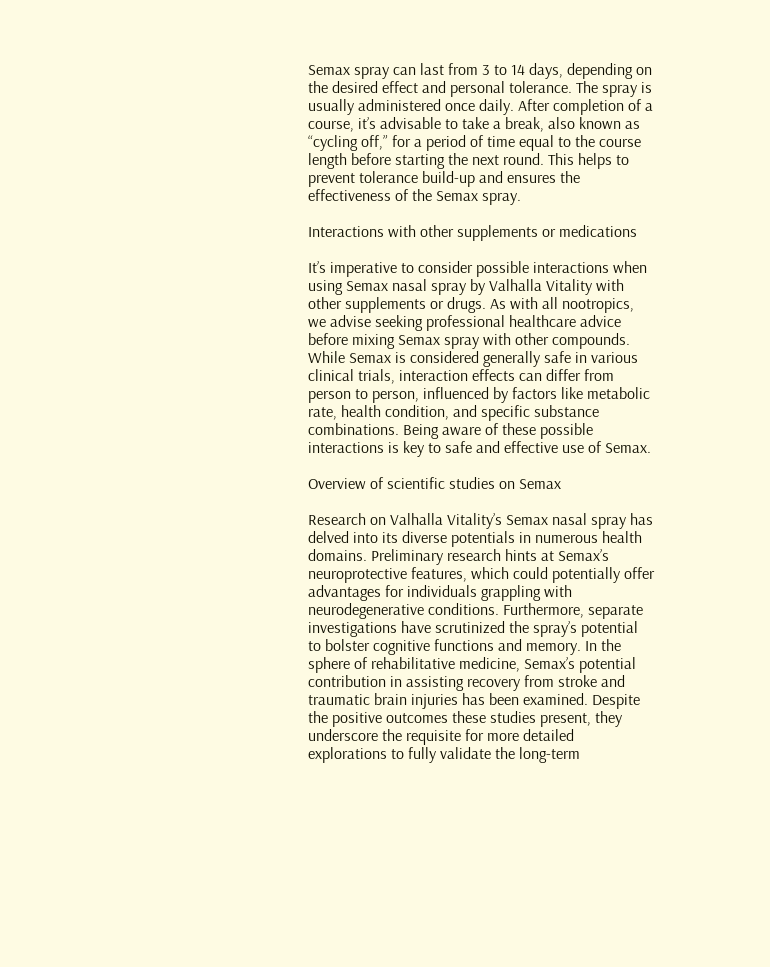Semax spray can last from 3 to 14 days, depending on the desired effect and personal tolerance. The spray is usually administered once daily. After completion of a course, it’s advisable to take a break, also known as “cycling off,” for a period of time equal to the course length before starting the next round. This helps to prevent tolerance build-up and ensures the effectiveness of the Semax spray.

Interactions with other supplements or medications

It’s imperative to consider possible interactions when using Semax nasal spray by Valhalla Vitality with other supplements or drugs. As with all nootropics, we advise seeking professional healthcare advice before mixing Semax spray with other compounds. While Semax is considered generally safe in various clinical trials, interaction effects can differ from person to person, influenced by factors like metabolic rate, health condition, and specific substance combinations. Being aware of these possible interactions is key to safe and effective use of Semax.

Overview of scientific studies on Semax

Research on Valhalla Vitality’s Semax nasal spray has delved into its diverse potentials in numerous health domains. Preliminary research hints at Semax’s neuroprotective features, which could potentially offer advantages for individuals grappling with neurodegenerative conditions. Furthermore, separate investigations have scrutinized the spray’s potential to bolster cognitive functions and memory. In the sphere of rehabilitative medicine, Semax’s potential contribution in assisting recovery from stroke and traumatic brain injuries has been examined. Despite the positive outcomes these studies present, they underscore the requisite for more detailed explorations to fully validate the long-term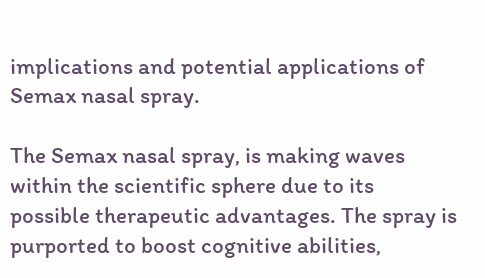implications and potential applications of Semax nasal spray.

The Semax nasal spray, is making waves within the scientific sphere due to its possible therapeutic advantages. The spray is purported to boost cognitive abilities,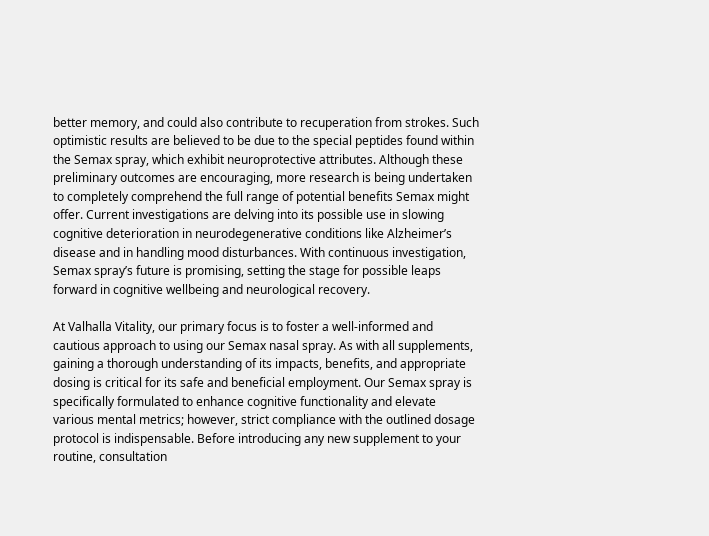better memory, and could also contribute to recuperation from strokes. Such optimistic results are believed to be due to the special peptides found within the Semax spray, which exhibit neuroprotective attributes. Although these preliminary outcomes are encouraging, more research is being undertaken to completely comprehend the full range of potential benefits Semax might offer. Current investigations are delving into its possible use in slowing cognitive deterioration in neurodegenerative conditions like Alzheimer’s disease and in handling mood disturbances. With continuous investigation, Semax spray’s future is promising, setting the stage for possible leaps forward in cognitive wellbeing and neurological recovery.

At Valhalla Vitality, our primary focus is to foster a well-informed and cautious approach to using our Semax nasal spray. As with all supplements, gaining a thorough understanding of its impacts, benefits, and appropriate dosing is critical for its safe and beneficial employment. Our Semax spray is specifically formulated to enhance cognitive functionality and elevate various mental metrics; however, strict compliance with the outlined dosage protocol is indispensable. Before introducing any new supplement to your routine, consultation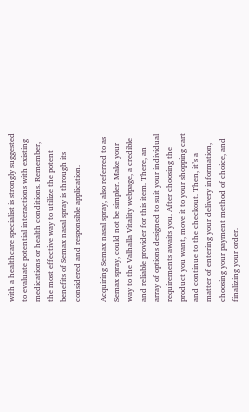with a healthcare specialist is strongly suggested to evaluate potential interactions with existing medications or health conditions. Remember, the most effective way to utilize the potent benefits of Semax nasal spray is through its considered and responsible application.

Acquiring Semax nasal spray, also referred to as Semax spray, could not be simpler. Make your way to the Valhalla Vitality webpage, a credible and reliable provider for this item. There, an array of options designed to suit your individual requirements awaits you. After choosing the product you want, move it to your shopping cart and continue to the checkout. Then, it’s a matter of entering your delivery information, choosing your payment method of choice, and finalizing your order.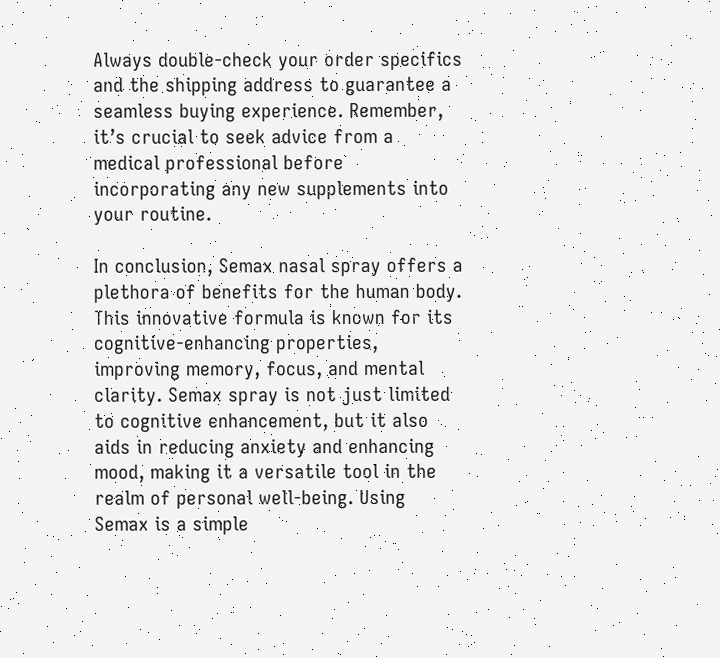Always double-check your order specifics and the shipping address to guarantee a seamless buying experience. Remember, it’s crucial to seek advice from a medical professional before incorporating any new supplements into your routine.

In conclusion, Semax nasal spray offers a plethora of benefits for the human body. This innovative formula is known for its cognitive-enhancing properties, improving memory, focus, and mental clarity. Semax spray is not just limited to cognitive enhancement, but it also aids in reducing anxiety and enhancing mood, making it a versatile tool in the realm of personal well-being. Using Semax is a simple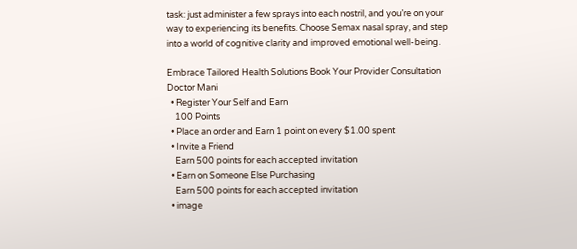task: just administer a few sprays into each nostril, and you’re on your way to experiencing its benefits. Choose Semax nasal spray, and step into a world of cognitive clarity and improved emotional well-being.

Embrace Tailored Health Solutions Book Your Provider Consultation
Doctor Mani
  • Register Your Self and Earn
    100 Points
  • Place an order and Earn 1 point on every $1.00 spent
  • Invite a Friend
    Earn 500 points for each accepted invitation
  • Earn on Someone Else Purchasing
    Earn 500 points for each accepted invitation
  • image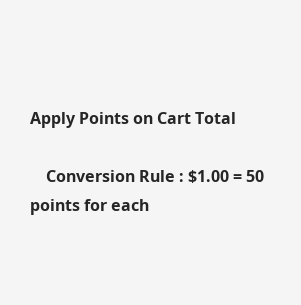Apply Points on Cart Total

    Conversion Rule : $1.00 = 50 points for each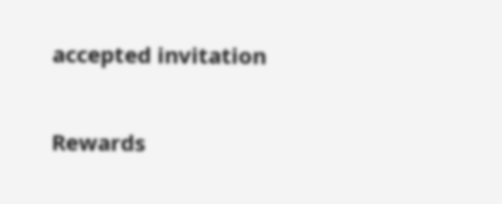accepted invitation

Rewards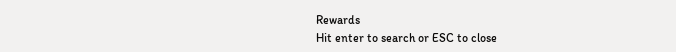Rewards
Hit enter to search or ESC to close